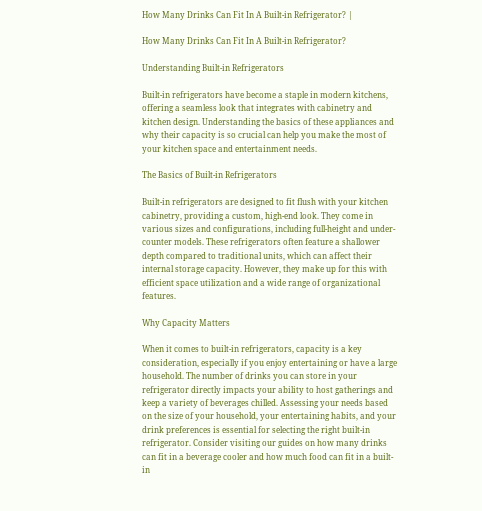How Many Drinks Can Fit In A Built-in Refrigerator? |

How Many Drinks Can Fit In A Built-in Refrigerator?

Understanding Built-in Refrigerators

Built-in refrigerators have become a staple in modern kitchens, offering a seamless look that integrates with cabinetry and kitchen design. Understanding the basics of these appliances and why their capacity is so crucial can help you make the most of your kitchen space and entertainment needs.

The Basics of Built-in Refrigerators

Built-in refrigerators are designed to fit flush with your kitchen cabinetry, providing a custom, high-end look. They come in various sizes and configurations, including full-height and under-counter models. These refrigerators often feature a shallower depth compared to traditional units, which can affect their internal storage capacity. However, they make up for this with efficient space utilization and a wide range of organizational features.

Why Capacity Matters

When it comes to built-in refrigerators, capacity is a key consideration, especially if you enjoy entertaining or have a large household. The number of drinks you can store in your refrigerator directly impacts your ability to host gatherings and keep a variety of beverages chilled. Assessing your needs based on the size of your household, your entertaining habits, and your drink preferences is essential for selecting the right built-in refrigerator. Consider visiting our guides on how many drinks can fit in a beverage cooler and how much food can fit in a built-in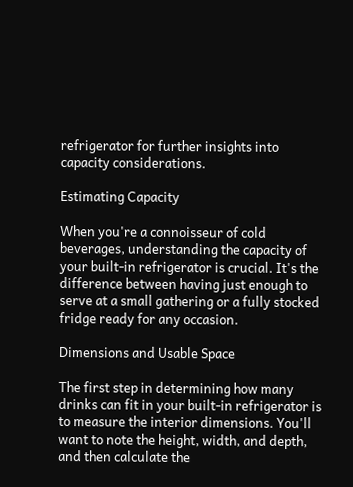refrigerator for further insights into capacity considerations.

Estimating Capacity

When you're a connoisseur of cold beverages, understanding the capacity of your built-in refrigerator is crucial. It's the difference between having just enough to serve at a small gathering or a fully stocked fridge ready for any occasion.

Dimensions and Usable Space

The first step in determining how many drinks can fit in your built-in refrigerator is to measure the interior dimensions. You'll want to note the height, width, and depth, and then calculate the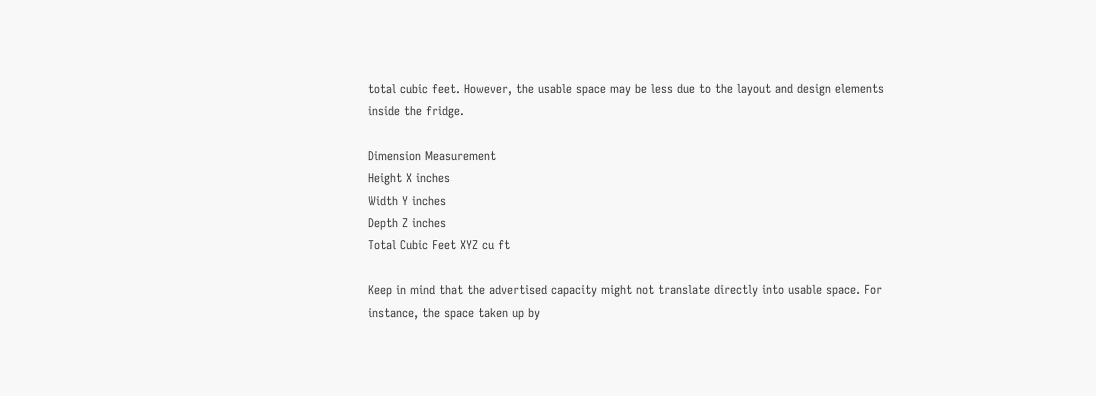total cubic feet. However, the usable space may be less due to the layout and design elements inside the fridge.

Dimension Measurement
Height X inches
Width Y inches
Depth Z inches
Total Cubic Feet XYZ cu ft

Keep in mind that the advertised capacity might not translate directly into usable space. For instance, the space taken up by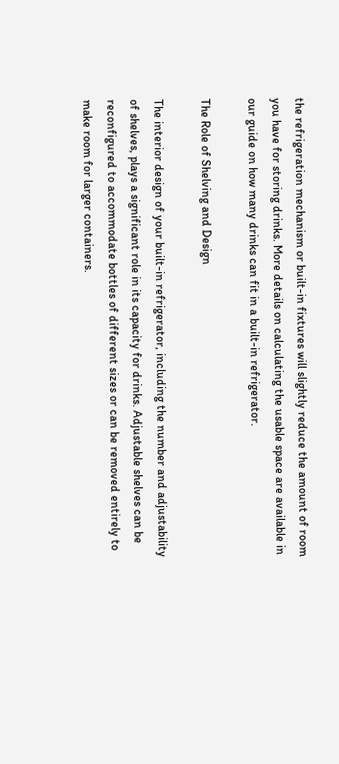the refrigeration mechanism or built-in fixtures will slightly reduce the amount of room you have for storing drinks. More details on calculating the usable space are available in our guide on how many drinks can fit in a built-in refrigerator.

The Role of Shelving and Design

The interior design of your built-in refrigerator, including the number and adjustability of shelves, plays a significant role in its capacity for drinks. Adjustable shelves can be reconfigured to accommodate bottles of different sizes or can be removed entirely to make room for larger containers.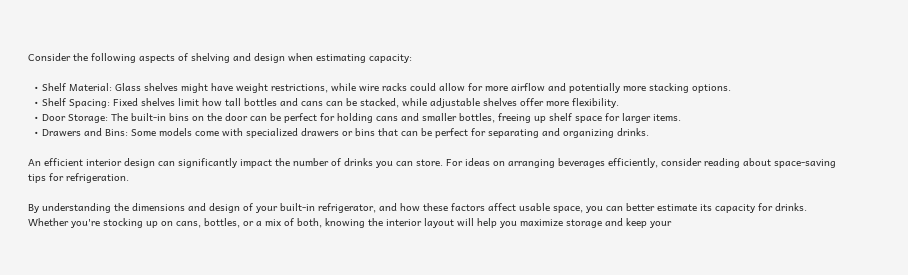Consider the following aspects of shelving and design when estimating capacity:

  • Shelf Material: Glass shelves might have weight restrictions, while wire racks could allow for more airflow and potentially more stacking options.
  • Shelf Spacing: Fixed shelves limit how tall bottles and cans can be stacked, while adjustable shelves offer more flexibility.
  • Door Storage: The built-in bins on the door can be perfect for holding cans and smaller bottles, freeing up shelf space for larger items.
  • Drawers and Bins: Some models come with specialized drawers or bins that can be perfect for separating and organizing drinks.

An efficient interior design can significantly impact the number of drinks you can store. For ideas on arranging beverages efficiently, consider reading about space-saving tips for refrigeration.

By understanding the dimensions and design of your built-in refrigerator, and how these factors affect usable space, you can better estimate its capacity for drinks. Whether you're stocking up on cans, bottles, or a mix of both, knowing the interior layout will help you maximize storage and keep your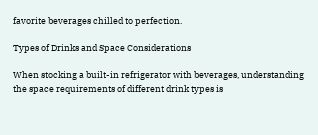favorite beverages chilled to perfection.

Types of Drinks and Space Considerations

When stocking a built-in refrigerator with beverages, understanding the space requirements of different drink types is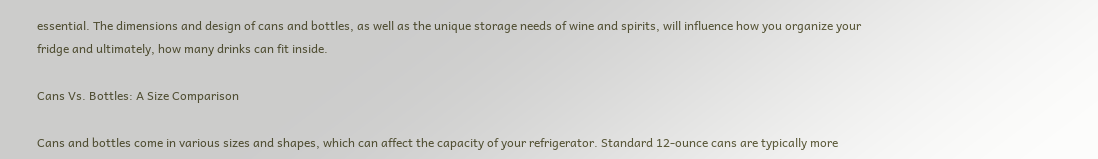essential. The dimensions and design of cans and bottles, as well as the unique storage needs of wine and spirits, will influence how you organize your fridge and ultimately, how many drinks can fit inside.

Cans Vs. Bottles: A Size Comparison

Cans and bottles come in various sizes and shapes, which can affect the capacity of your refrigerator. Standard 12-ounce cans are typically more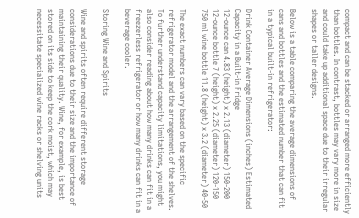compact and can be stacked or arranged more efficiently than bottles. In contrast, bottles may vary more in size and could take up additional space due to their irregular shapes or taller designs.

Below is a table comparing the average dimensions of cans and bottles and the estimated number that can fit in a typical built-in refrigerator:

Drink Container Average Dimensions (inches) Estimated Capacity in a Built-in Fridge
12-ounce can 4.83 (height) x 2.13 (diameter) 150-200
12-ounce bottle 7 (height) x 2.25 (diameter) 120-150
750 ml wine bottle 11.8 (height) x 3.2 (diameter) 40-50

The exact numbers can vary based on the specific refrigerator model and the arrangement of the shelves. To further understand capacity limitations, you might also consider reading about how many drinks can fit in a freezerless refrigerator or how many drinks can fit in a beverage cooler.

Storing Wine and Spirits

Wine and spirits often require different storage considerations due to their size and the importance of maintaining their quality. Wine, for example, is best stored on its side to keep the cork moist, which may necessitate specialized wine racks or shelving units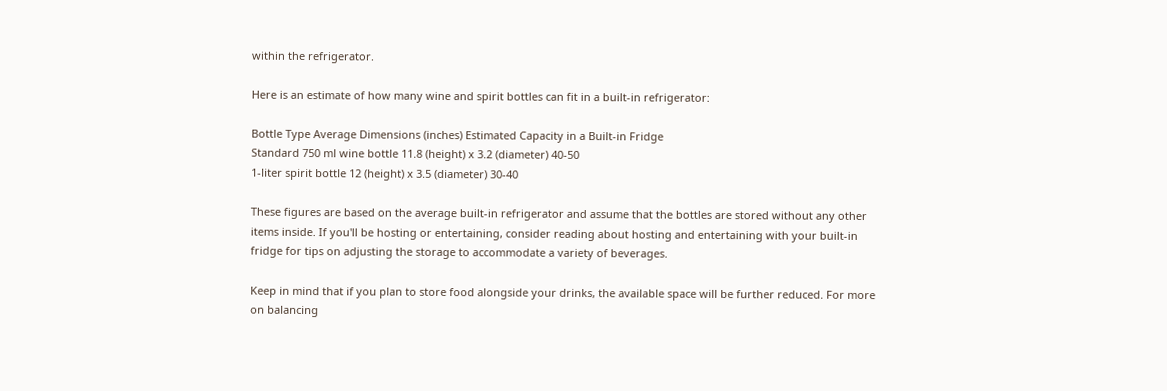within the refrigerator.

Here is an estimate of how many wine and spirit bottles can fit in a built-in refrigerator:

Bottle Type Average Dimensions (inches) Estimated Capacity in a Built-in Fridge
Standard 750 ml wine bottle 11.8 (height) x 3.2 (diameter) 40-50
1-liter spirit bottle 12 (height) x 3.5 (diameter) 30-40

These figures are based on the average built-in refrigerator and assume that the bottles are stored without any other items inside. If you'll be hosting or entertaining, consider reading about hosting and entertaining with your built-in fridge for tips on adjusting the storage to accommodate a variety of beverages.

Keep in mind that if you plan to store food alongside your drinks, the available space will be further reduced. For more on balancing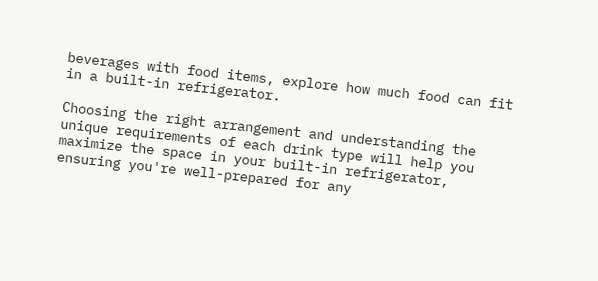beverages with food items, explore how much food can fit in a built-in refrigerator.

Choosing the right arrangement and understanding the unique requirements of each drink type will help you maximize the space in your built-in refrigerator, ensuring you're well-prepared for any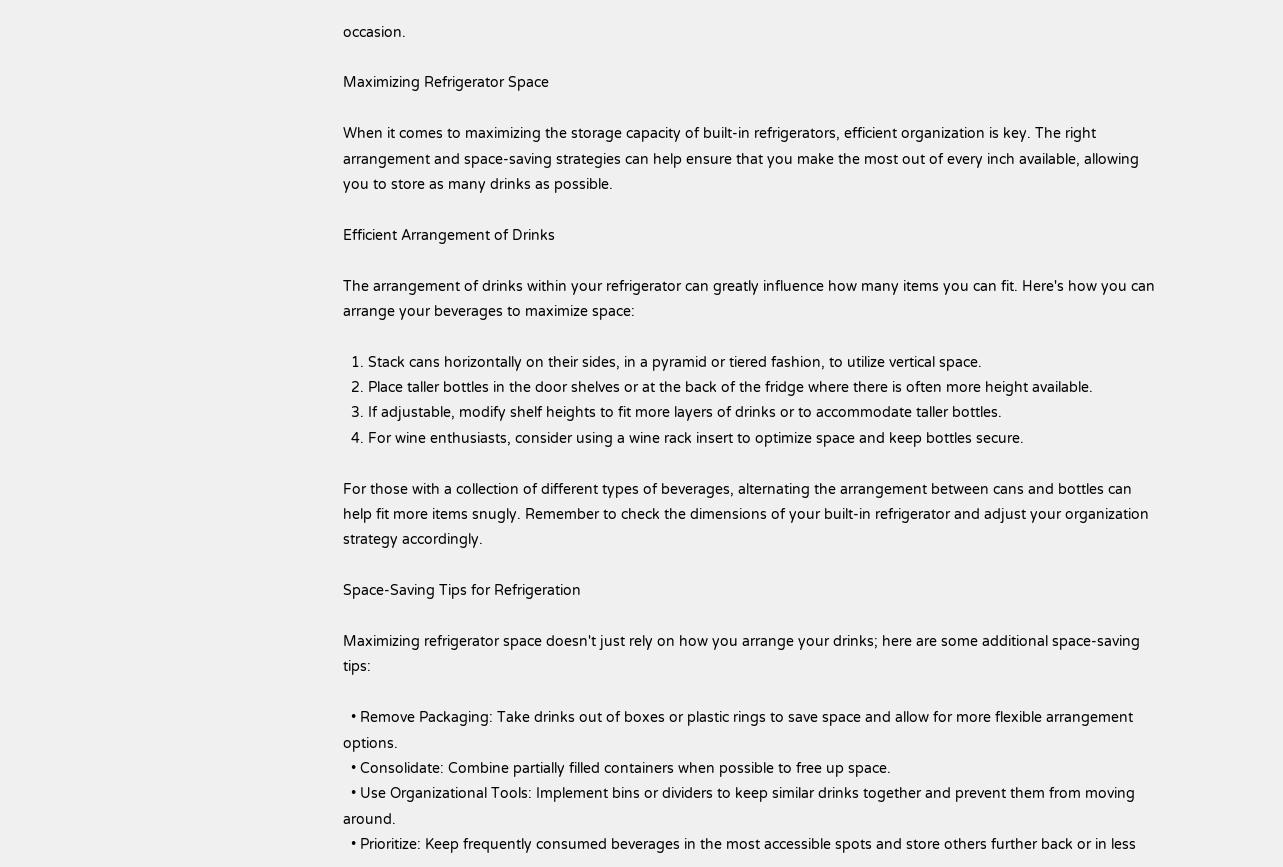occasion.

Maximizing Refrigerator Space

When it comes to maximizing the storage capacity of built-in refrigerators, efficient organization is key. The right arrangement and space-saving strategies can help ensure that you make the most out of every inch available, allowing you to store as many drinks as possible.

Efficient Arrangement of Drinks

The arrangement of drinks within your refrigerator can greatly influence how many items you can fit. Here's how you can arrange your beverages to maximize space:

  1. Stack cans horizontally on their sides, in a pyramid or tiered fashion, to utilize vertical space.
  2. Place taller bottles in the door shelves or at the back of the fridge where there is often more height available.
  3. If adjustable, modify shelf heights to fit more layers of drinks or to accommodate taller bottles.
  4. For wine enthusiasts, consider using a wine rack insert to optimize space and keep bottles secure.

For those with a collection of different types of beverages, alternating the arrangement between cans and bottles can help fit more items snugly. Remember to check the dimensions of your built-in refrigerator and adjust your organization strategy accordingly.

Space-Saving Tips for Refrigeration

Maximizing refrigerator space doesn't just rely on how you arrange your drinks; here are some additional space-saving tips:

  • Remove Packaging: Take drinks out of boxes or plastic rings to save space and allow for more flexible arrangement options.
  • Consolidate: Combine partially filled containers when possible to free up space.
  • Use Organizational Tools: Implement bins or dividers to keep similar drinks together and prevent them from moving around.
  • Prioritize: Keep frequently consumed beverages in the most accessible spots and store others further back or in less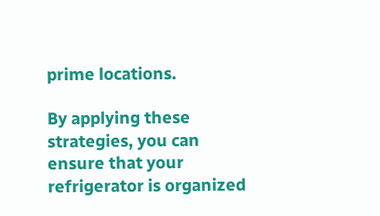prime locations.

By applying these strategies, you can ensure that your refrigerator is organized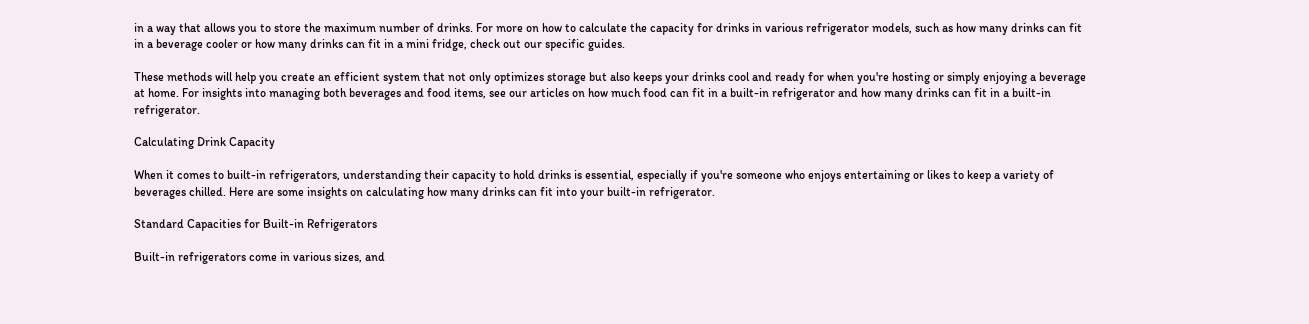in a way that allows you to store the maximum number of drinks. For more on how to calculate the capacity for drinks in various refrigerator models, such as how many drinks can fit in a beverage cooler or how many drinks can fit in a mini fridge, check out our specific guides.

These methods will help you create an efficient system that not only optimizes storage but also keeps your drinks cool and ready for when you're hosting or simply enjoying a beverage at home. For insights into managing both beverages and food items, see our articles on how much food can fit in a built-in refrigerator and how many drinks can fit in a built-in refrigerator.

Calculating Drink Capacity

When it comes to built-in refrigerators, understanding their capacity to hold drinks is essential, especially if you're someone who enjoys entertaining or likes to keep a variety of beverages chilled. Here are some insights on calculating how many drinks can fit into your built-in refrigerator.

Standard Capacities for Built-in Refrigerators

Built-in refrigerators come in various sizes, and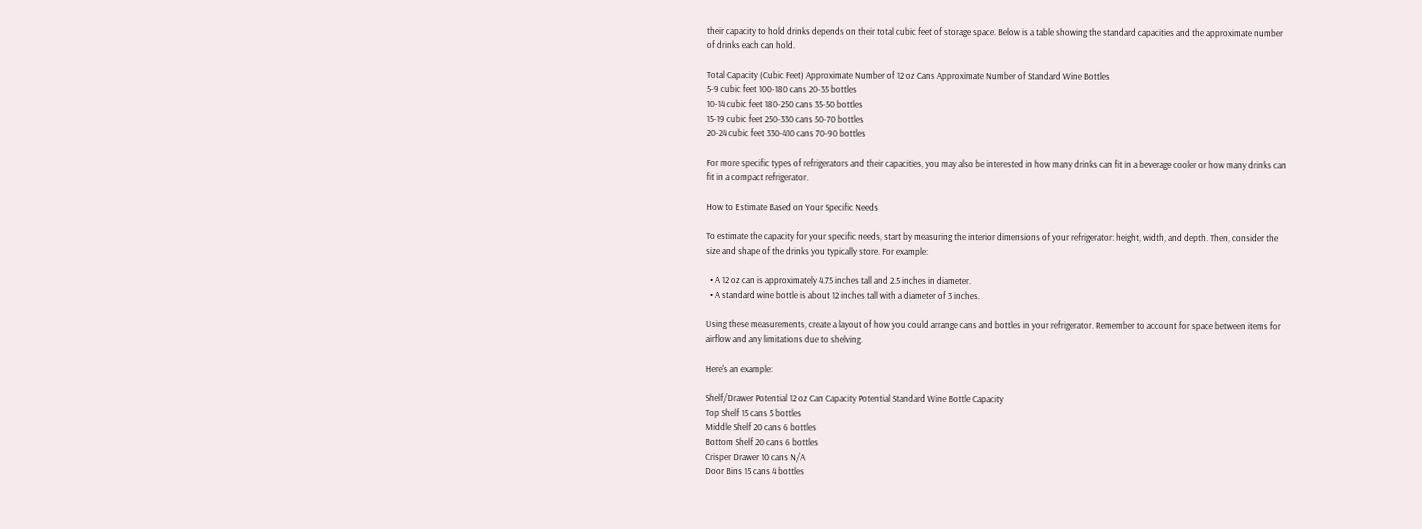their capacity to hold drinks depends on their total cubic feet of storage space. Below is a table showing the standard capacities and the approximate number of drinks each can hold.

Total Capacity (Cubic Feet) Approximate Number of 12 oz Cans Approximate Number of Standard Wine Bottles
5-9 cubic feet 100-180 cans 20-35 bottles
10-14 cubic feet 180-250 cans 35-50 bottles
15-19 cubic feet 250-330 cans 50-70 bottles
20-24 cubic feet 330-410 cans 70-90 bottles

For more specific types of refrigerators and their capacities, you may also be interested in how many drinks can fit in a beverage cooler or how many drinks can fit in a compact refrigerator.

How to Estimate Based on Your Specific Needs

To estimate the capacity for your specific needs, start by measuring the interior dimensions of your refrigerator: height, width, and depth. Then, consider the size and shape of the drinks you typically store. For example:

  • A 12 oz can is approximately 4.75 inches tall and 2.5 inches in diameter.
  • A standard wine bottle is about 12 inches tall with a diameter of 3 inches.

Using these measurements, create a layout of how you could arrange cans and bottles in your refrigerator. Remember to account for space between items for airflow and any limitations due to shelving.

Here's an example:

Shelf/Drawer Potential 12 oz Can Capacity Potential Standard Wine Bottle Capacity
Top Shelf 15 cans 5 bottles
Middle Shelf 20 cans 6 bottles
Bottom Shelf 20 cans 6 bottles
Crisper Drawer 10 cans N/A
Door Bins 15 cans 4 bottles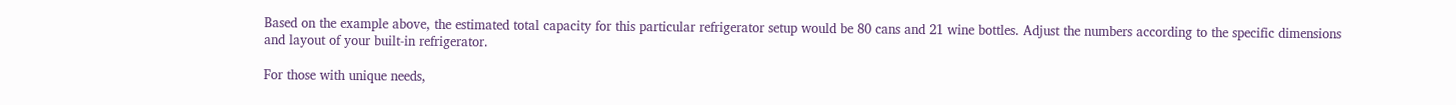Based on the example above, the estimated total capacity for this particular refrigerator setup would be 80 cans and 21 wine bottles. Adjust the numbers according to the specific dimensions and layout of your built-in refrigerator.

For those with unique needs,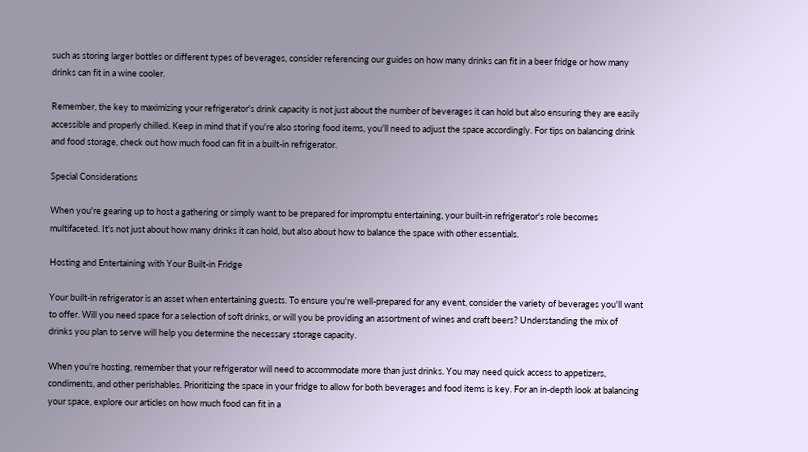such as storing larger bottles or different types of beverages, consider referencing our guides on how many drinks can fit in a beer fridge or how many drinks can fit in a wine cooler.

Remember, the key to maximizing your refrigerator's drink capacity is not just about the number of beverages it can hold but also ensuring they are easily accessible and properly chilled. Keep in mind that if you're also storing food items, you'll need to adjust the space accordingly. For tips on balancing drink and food storage, check out how much food can fit in a built-in refrigerator.

Special Considerations

When you're gearing up to host a gathering or simply want to be prepared for impromptu entertaining, your built-in refrigerator's role becomes multifaceted. It's not just about how many drinks it can hold, but also about how to balance the space with other essentials.

Hosting and Entertaining with Your Built-in Fridge

Your built-in refrigerator is an asset when entertaining guests. To ensure you're well-prepared for any event, consider the variety of beverages you'll want to offer. Will you need space for a selection of soft drinks, or will you be providing an assortment of wines and craft beers? Understanding the mix of drinks you plan to serve will help you determine the necessary storage capacity.

When you're hosting, remember that your refrigerator will need to accommodate more than just drinks. You may need quick access to appetizers, condiments, and other perishables. Prioritizing the space in your fridge to allow for both beverages and food items is key. For an in-depth look at balancing your space, explore our articles on how much food can fit in a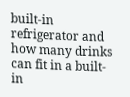built-in refrigerator and how many drinks can fit in a built-in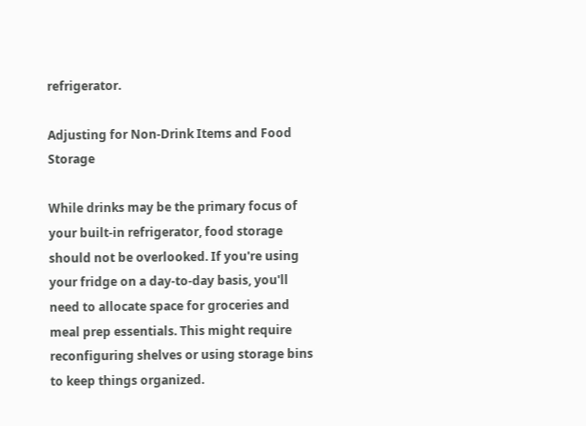refrigerator.

Adjusting for Non-Drink Items and Food Storage

While drinks may be the primary focus of your built-in refrigerator, food storage should not be overlooked. If you're using your fridge on a day-to-day basis, you'll need to allocate space for groceries and meal prep essentials. This might require reconfiguring shelves or using storage bins to keep things organized.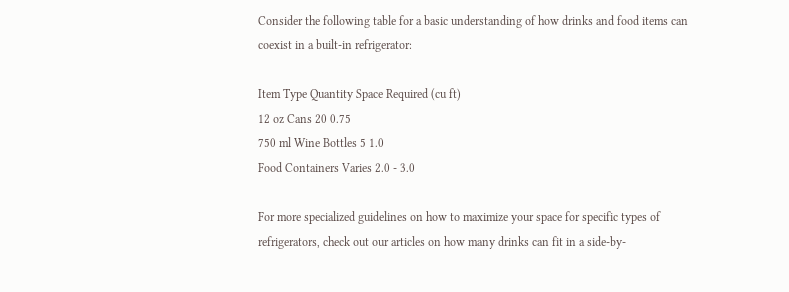Consider the following table for a basic understanding of how drinks and food items can coexist in a built-in refrigerator:

Item Type Quantity Space Required (cu ft)
12 oz Cans 20 0.75
750 ml Wine Bottles 5 1.0
Food Containers Varies 2.0 - 3.0

For more specialized guidelines on how to maximize your space for specific types of refrigerators, check out our articles on how many drinks can fit in a side-by-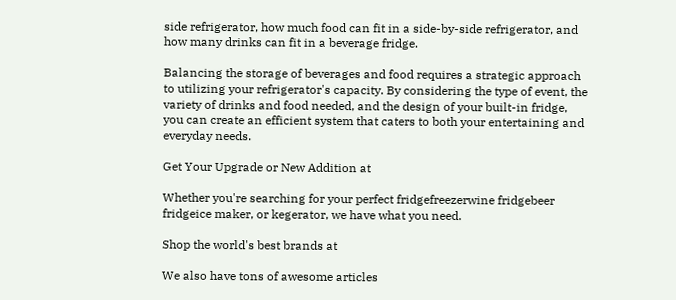side refrigerator, how much food can fit in a side-by-side refrigerator, and how many drinks can fit in a beverage fridge.

Balancing the storage of beverages and food requires a strategic approach to utilizing your refrigerator's capacity. By considering the type of event, the variety of drinks and food needed, and the design of your built-in fridge, you can create an efficient system that caters to both your entertaining and everyday needs.

Get Your Upgrade or New Addition at

Whether you're searching for your perfect fridgefreezerwine fridgebeer fridgeice maker, or kegerator, we have what you need.

Shop the world's best brands at

We also have tons of awesome articles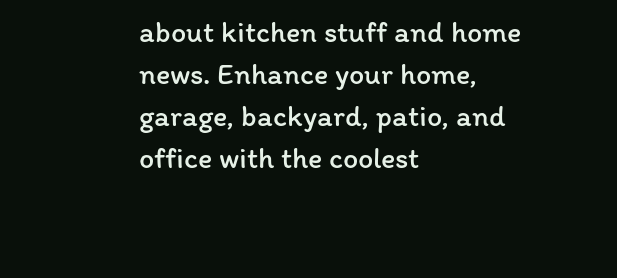about kitchen stuff and home news. Enhance your home, garage, backyard, patio, and office with the coolest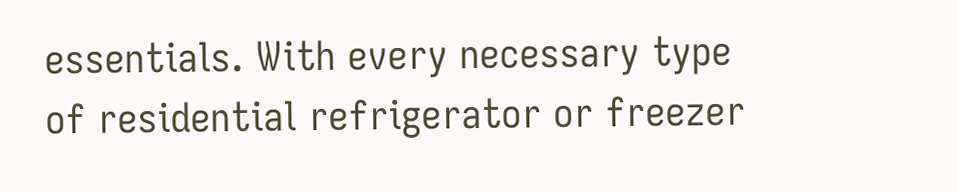essentials. With every necessary type of residential refrigerator or freezer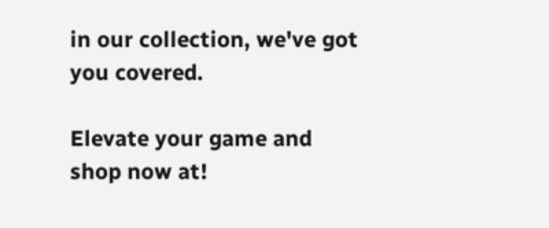in our collection, we've got you covered.

Elevate your game and shop now at!